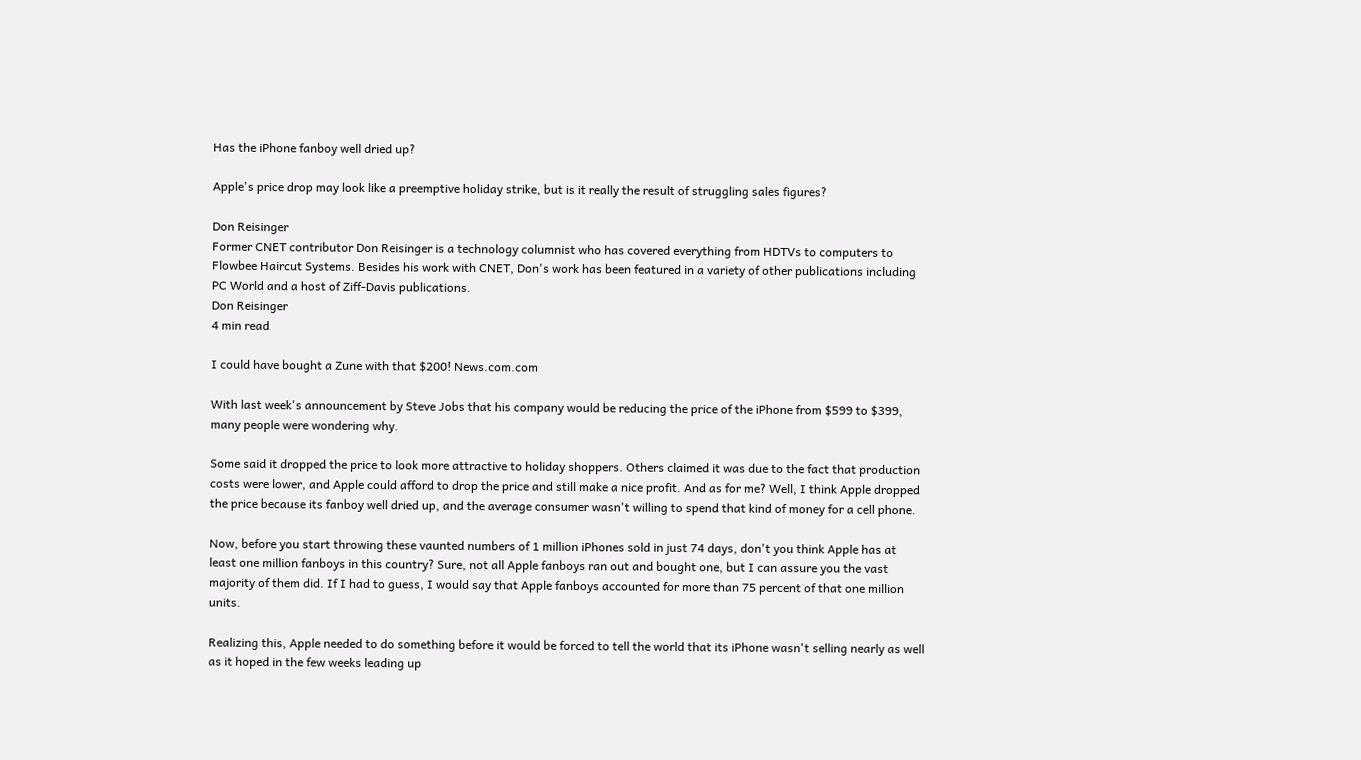Has the iPhone fanboy well dried up?

Apple's price drop may look like a preemptive holiday strike, but is it really the result of struggling sales figures?

Don Reisinger
Former CNET contributor Don Reisinger is a technology columnist who has covered everything from HDTVs to computers to Flowbee Haircut Systems. Besides his work with CNET, Don's work has been featured in a variety of other publications including PC World and a host of Ziff-Davis publications.
Don Reisinger
4 min read

I could have bought a Zune with that $200! News.com.com

With last week's announcement by Steve Jobs that his company would be reducing the price of the iPhone from $599 to $399, many people were wondering why.

Some said it dropped the price to look more attractive to holiday shoppers. Others claimed it was due to the fact that production costs were lower, and Apple could afford to drop the price and still make a nice profit. And as for me? Well, I think Apple dropped the price because its fanboy well dried up, and the average consumer wasn't willing to spend that kind of money for a cell phone.

Now, before you start throwing these vaunted numbers of 1 million iPhones sold in just 74 days, don't you think Apple has at least one million fanboys in this country? Sure, not all Apple fanboys ran out and bought one, but I can assure you the vast majority of them did. If I had to guess, I would say that Apple fanboys accounted for more than 75 percent of that one million units.

Realizing this, Apple needed to do something before it would be forced to tell the world that its iPhone wasn't selling nearly as well as it hoped in the few weeks leading up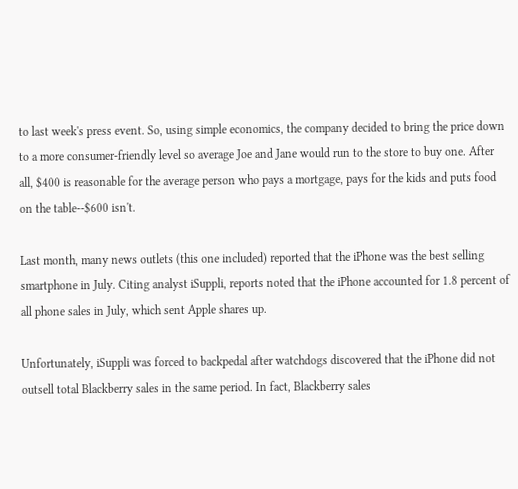to last week's press event. So, using simple economics, the company decided to bring the price down to a more consumer-friendly level so average Joe and Jane would run to the store to buy one. After all, $400 is reasonable for the average person who pays a mortgage, pays for the kids and puts food on the table--$600 isn't.

Last month, many news outlets (this one included) reported that the iPhone was the best selling smartphone in July. Citing analyst iSuppli, reports noted that the iPhone accounted for 1.8 percent of all phone sales in July, which sent Apple shares up.

Unfortunately, iSuppli was forced to backpedal after watchdogs discovered that the iPhone did not outsell total Blackberry sales in the same period. In fact, Blackberry sales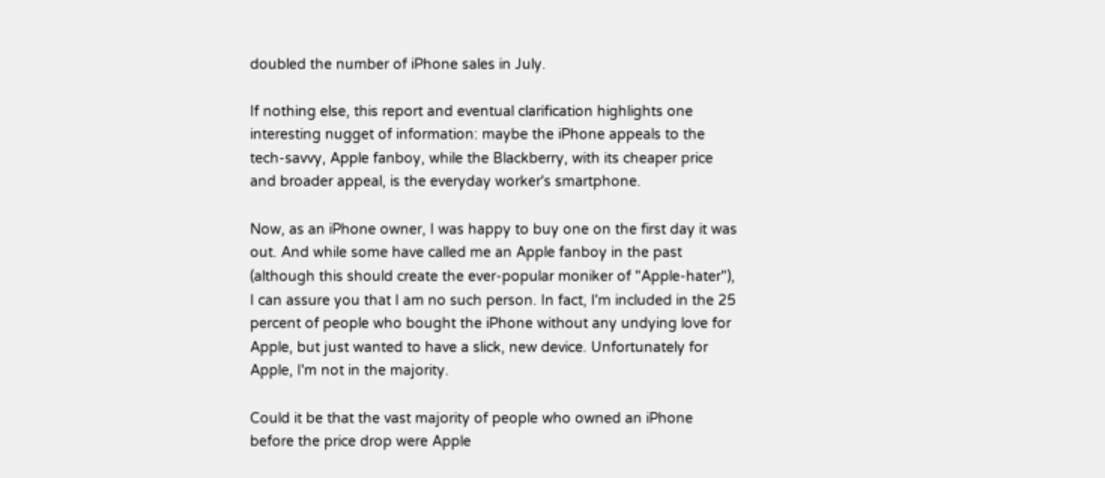doubled the number of iPhone sales in July.

If nothing else, this report and eventual clarification highlights one interesting nugget of information: maybe the iPhone appeals to the tech-savvy, Apple fanboy, while the Blackberry, with its cheaper price and broader appeal, is the everyday worker's smartphone.

Now, as an iPhone owner, I was happy to buy one on the first day it was out. And while some have called me an Apple fanboy in the past (although this should create the ever-popular moniker of "Apple-hater"), I can assure you that I am no such person. In fact, I'm included in the 25 percent of people who bought the iPhone without any undying love for Apple, but just wanted to have a slick, new device. Unfortunately for Apple, I'm not in the majority.

Could it be that the vast majority of people who owned an iPhone before the price drop were Apple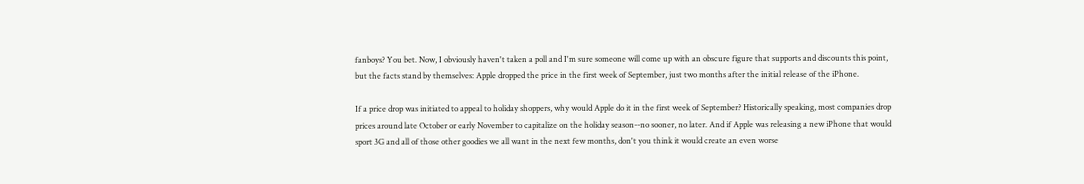fanboys? You bet. Now, I obviously haven't taken a poll and I'm sure someone will come up with an obscure figure that supports and discounts this point, but the facts stand by themselves: Apple dropped the price in the first week of September, just two months after the initial release of the iPhone.

If a price drop was initiated to appeal to holiday shoppers, why would Apple do it in the first week of September? Historically speaking, most companies drop prices around late October or early November to capitalize on the holiday season--no sooner, no later. And if Apple was releasing a new iPhone that would sport 3G and all of those other goodies we all want in the next few months, don't you think it would create an even worse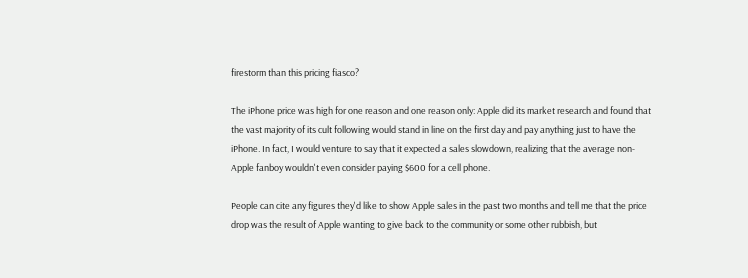firestorm than this pricing fiasco?

The iPhone price was high for one reason and one reason only: Apple did its market research and found that the vast majority of its cult following would stand in line on the first day and pay anything just to have the iPhone. In fact, I would venture to say that it expected a sales slowdown, realizing that the average non-Apple fanboy wouldn't even consider paying $600 for a cell phone.

People can cite any figures they'd like to show Apple sales in the past two months and tell me that the price drop was the result of Apple wanting to give back to the community or some other rubbish, but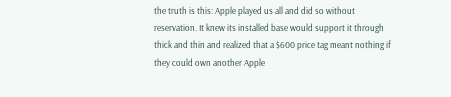the truth is this: Apple played us all and did so without reservation. It knew its installed base would support it through thick and thin and realized that a $600 price tag meant nothing if they could own another Apple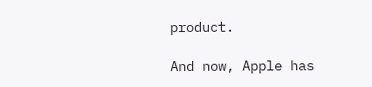product.

And now, Apple has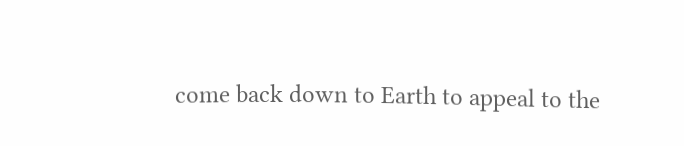come back down to Earth to appeal to the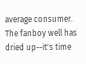average consumer. The fanboy well has dried up--it's time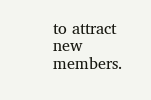to attract new members.